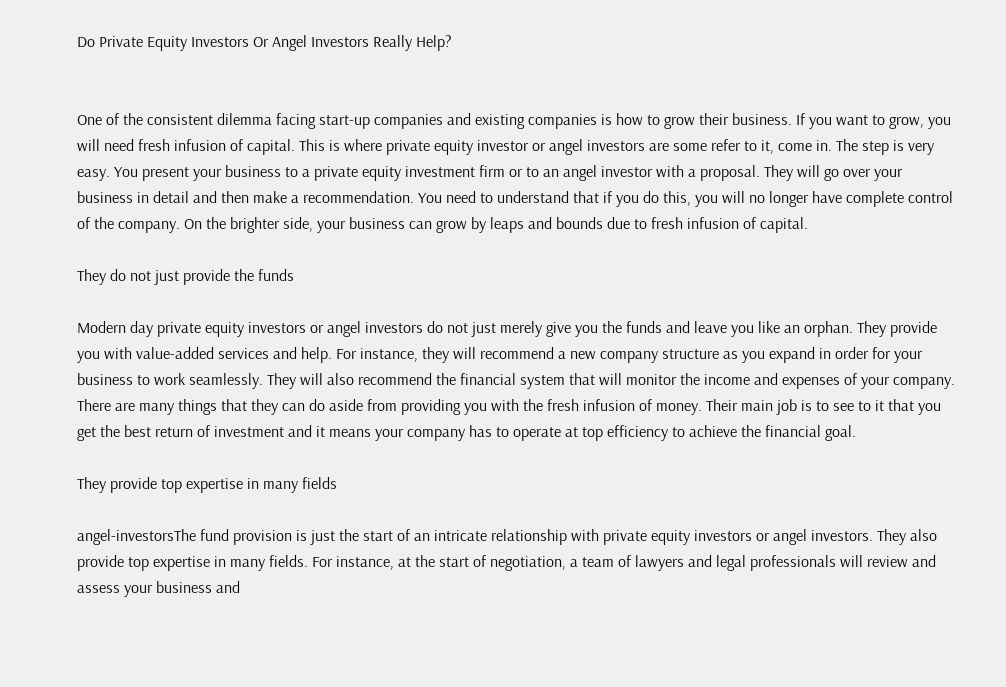Do Private Equity Investors Or Angel Investors Really Help?


One of the consistent dilemma facing start-up companies and existing companies is how to grow their business. If you want to grow, you will need fresh infusion of capital. This is where private equity investor or angel investors are some refer to it, come in. The step is very easy. You present your business to a private equity investment firm or to an angel investor with a proposal. They will go over your business in detail and then make a recommendation. You need to understand that if you do this, you will no longer have complete control of the company. On the brighter side, your business can grow by leaps and bounds due to fresh infusion of capital.

They do not just provide the funds

Modern day private equity investors or angel investors do not just merely give you the funds and leave you like an orphan. They provide you with value-added services and help. For instance, they will recommend a new company structure as you expand in order for your business to work seamlessly. They will also recommend the financial system that will monitor the income and expenses of your company. There are many things that they can do aside from providing you with the fresh infusion of money. Their main job is to see to it that you get the best return of investment and it means your company has to operate at top efficiency to achieve the financial goal.

They provide top expertise in many fields

angel-investorsThe fund provision is just the start of an intricate relationship with private equity investors or angel investors. They also provide top expertise in many fields. For instance, at the start of negotiation, a team of lawyers and legal professionals will review and assess your business and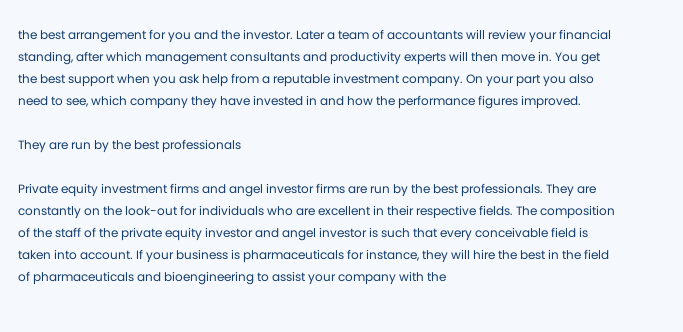the best arrangement for you and the investor. Later a team of accountants will review your financial standing, after which management consultants and productivity experts will then move in. You get the best support when you ask help from a reputable investment company. On your part you also need to see, which company they have invested in and how the performance figures improved.

They are run by the best professionals

Private equity investment firms and angel investor firms are run by the best professionals. They are constantly on the look-out for individuals who are excellent in their respective fields. The composition of the staff of the private equity investor and angel investor is such that every conceivable field is taken into account. If your business is pharmaceuticals for instance, they will hire the best in the field of pharmaceuticals and bioengineering to assist your company with the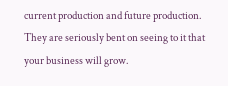current production and future production. They are seriously bent on seeing to it that your business will grow.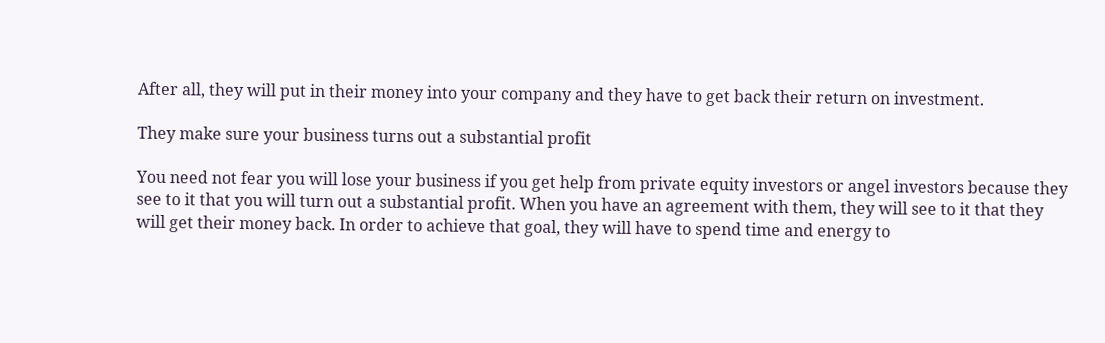After all, they will put in their money into your company and they have to get back their return on investment.

They make sure your business turns out a substantial profit

You need not fear you will lose your business if you get help from private equity investors or angel investors because they see to it that you will turn out a substantial profit. When you have an agreement with them, they will see to it that they will get their money back. In order to achieve that goal, they will have to spend time and energy to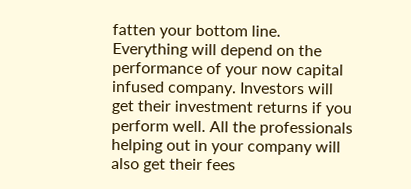fatten your bottom line. Everything will depend on the performance of your now capital infused company. Investors will get their investment returns if you perform well. All the professionals helping out in your company will also get their fees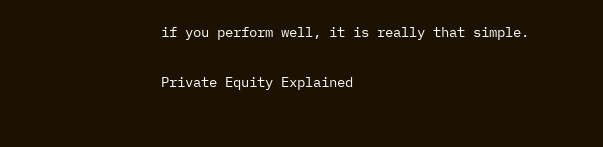if you perform well, it is really that simple.

Private Equity Explained